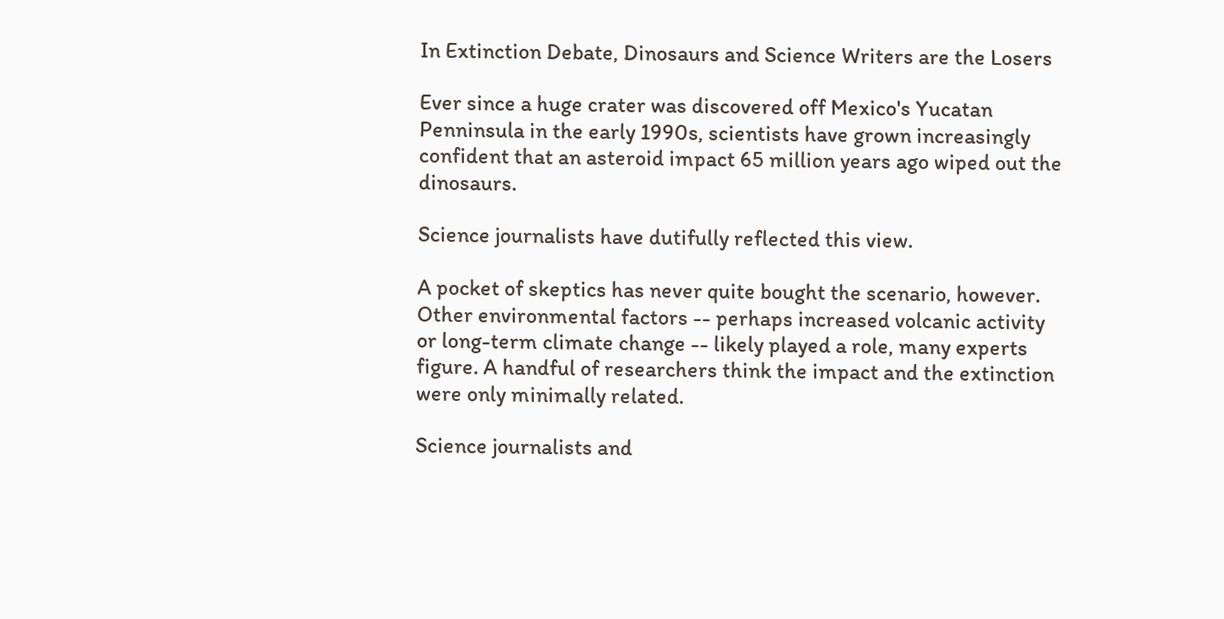In Extinction Debate, Dinosaurs and Science Writers are the Losers

Ever since a huge crater was discovered off Mexico's Yucatan Penninsula in the early 1990s, scientists have grown increasingly confident that an asteroid impact 65 million years ago wiped out the dinosaurs.

Science journalists have dutifully reflected this view.

A pocket of skeptics has never quite bought the scenario, however. Other environmental factors -- perhaps increased volcanic activity or long-term climate change -- likely played a role, many experts figure. A handful of researchers think the impact and the extinction were only minimally related.

Science journalists and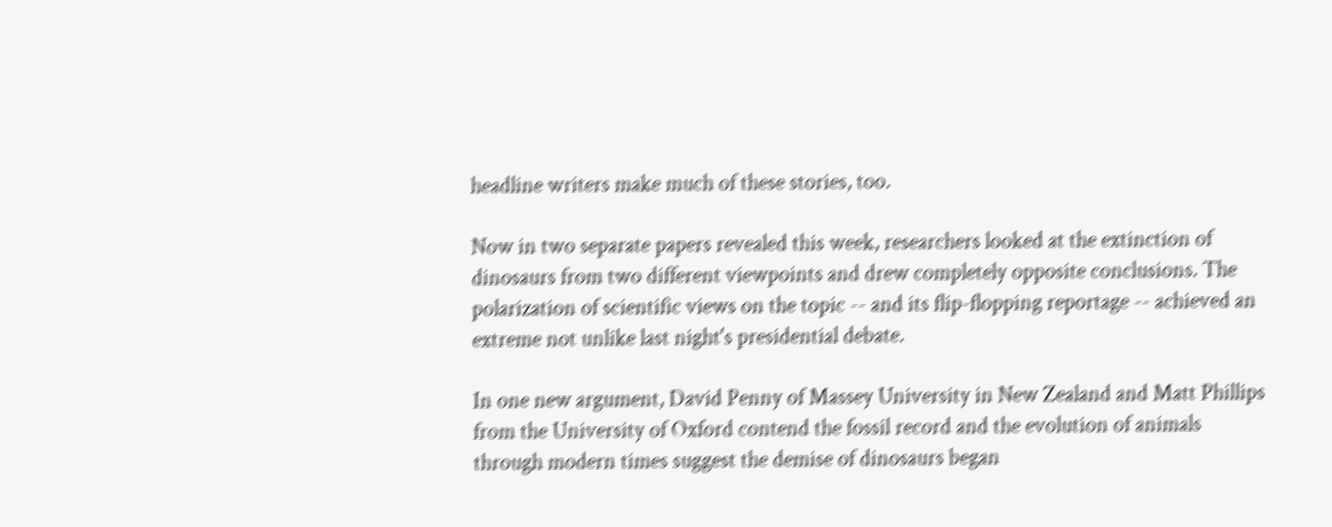headline writers make much of these stories, too.

Now in two separate papers revealed this week, researchers looked at the extinction of dinosaurs from two different viewpoints and drew completely opposite conclusions. The polarization of scientific views on the topic -- and its flip-flopping reportage -- achieved an extreme not unlike last night's presidential debate.

In one new argument, David Penny of Massey University in New Zealand and Matt Phillips from the University of Oxford contend the fossil record and the evolution of animals through modern times suggest the demise of dinosaurs began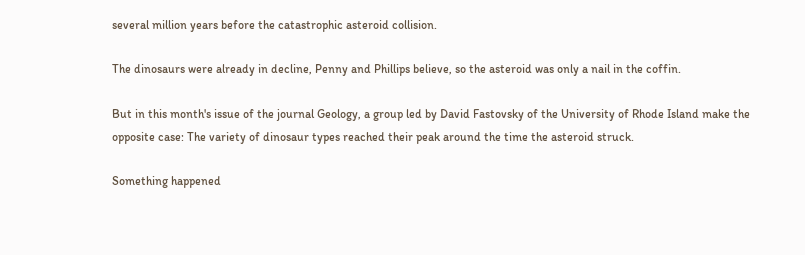several million years before the catastrophic asteroid collision.

The dinosaurs were already in decline, Penny and Phillips believe, so the asteroid was only a nail in the coffin.

But in this month's issue of the journal Geology, a group led by David Fastovsky of the University of Rhode Island make the opposite case: The variety of dinosaur types reached their peak around the time the asteroid struck.

Something happened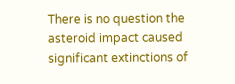There is no question the asteroid impact caused significant extinctions of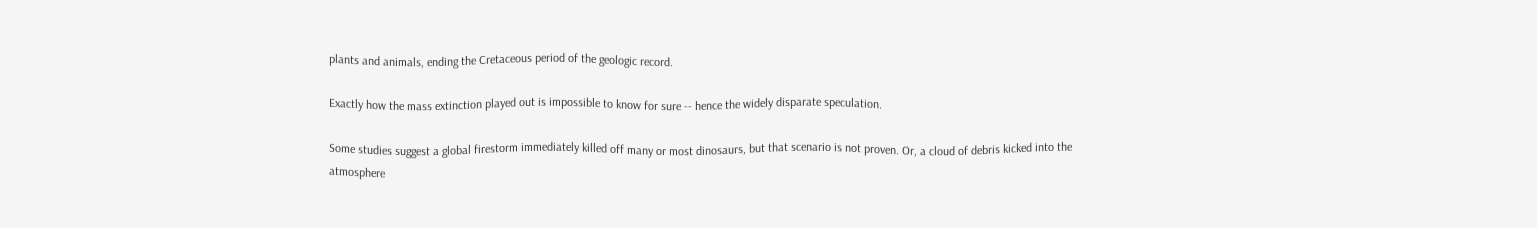plants and animals, ending the Cretaceous period of the geologic record.

Exactly how the mass extinction played out is impossible to know for sure -- hence the widely disparate speculation.

Some studies suggest a global firestorm immediately killed off many or most dinosaurs, but that scenario is not proven. Or, a cloud of debris kicked into the atmosphere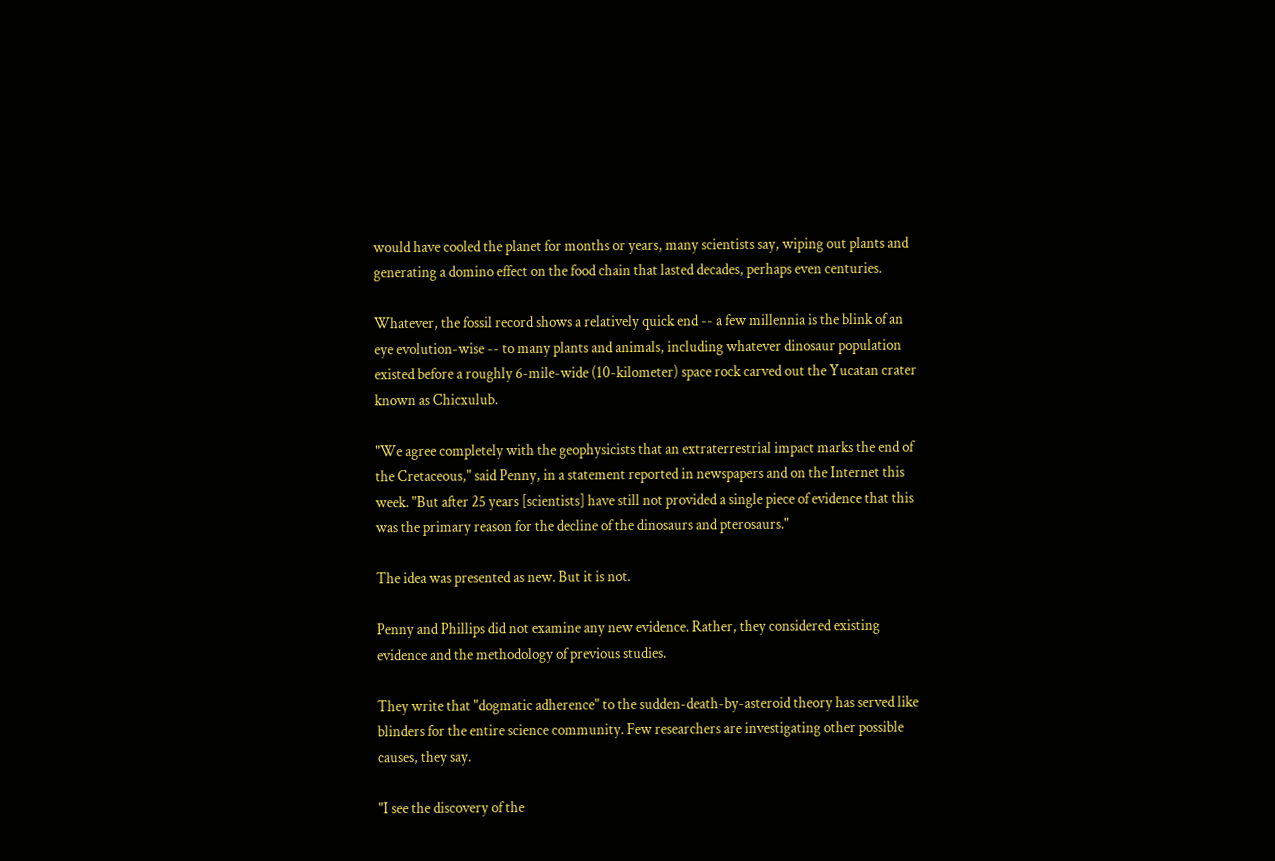would have cooled the planet for months or years, many scientists say, wiping out plants and generating a domino effect on the food chain that lasted decades, perhaps even centuries.

Whatever, the fossil record shows a relatively quick end -- a few millennia is the blink of an eye evolution-wise -- to many plants and animals, including whatever dinosaur population existed before a roughly 6-mile-wide (10-kilometer) space rock carved out the Yucatan crater known as Chicxulub.

"We agree completely with the geophysicists that an extraterrestrial impact marks the end of the Cretaceous," said Penny, in a statement reported in newspapers and on the Internet this week. "But after 25 years [scientists] have still not provided a single piece of evidence that this was the primary reason for the decline of the dinosaurs and pterosaurs."

The idea was presented as new. But it is not.

Penny and Phillips did not examine any new evidence. Rather, they considered existing evidence and the methodology of previous studies.

They write that "dogmatic adherence" to the sudden-death-by-asteroid theory has served like blinders for the entire science community. Few researchers are investigating other possible causes, they say.

"I see the discovery of the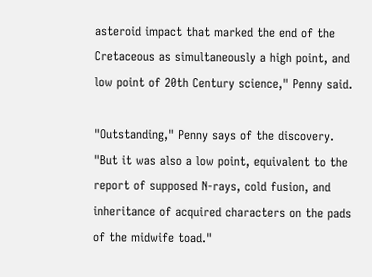asteroid impact that marked the end of the Cretaceous as simultaneously a high point, and low point of 20th Century science," Penny said.

"Outstanding," Penny says of the discovery. "But it was also a low point, equivalent to the report of supposed N-rays, cold fusion, and inheritance of acquired characters on the pads of the midwife toad."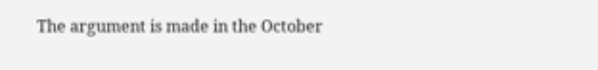The argument is made in the October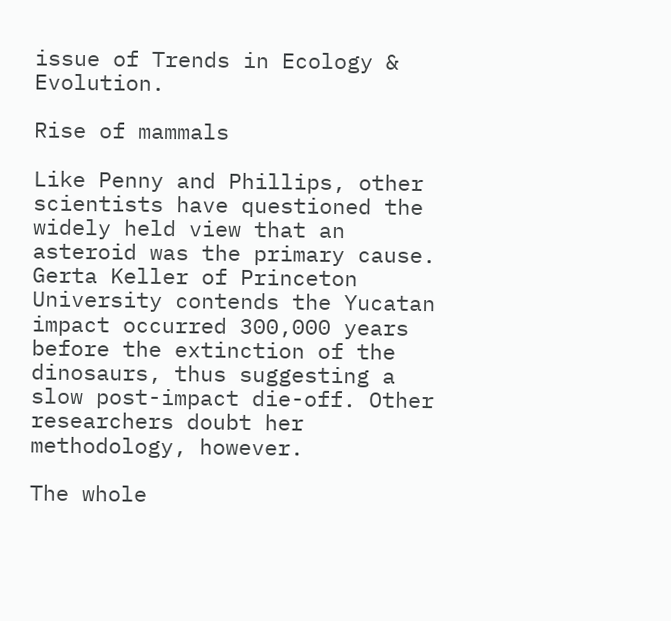issue of Trends in Ecology & Evolution.

Rise of mammals

Like Penny and Phillips, other scientists have questioned the widely held view that an asteroid was the primary cause. Gerta Keller of Princeton University contends the Yucatan impact occurred 300,000 years before the extinction of the dinosaurs, thus suggesting a slow post-impact die-off. Other researchers doubt her methodology, however.

The whole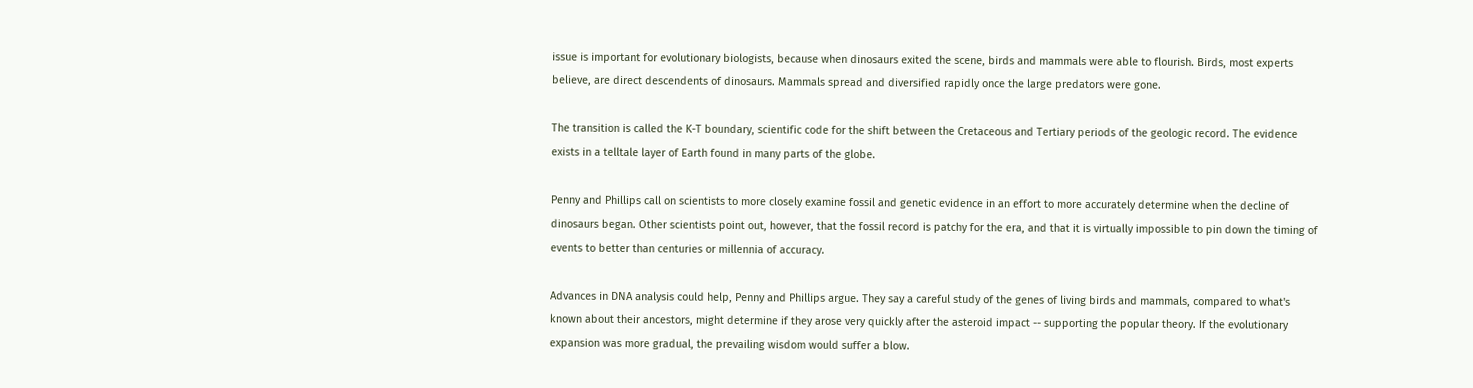issue is important for evolutionary biologists, because when dinosaurs exited the scene, birds and mammals were able to flourish. Birds, most experts believe, are direct descendents of dinosaurs. Mammals spread and diversified rapidly once the large predators were gone.

The transition is called the K-T boundary, scientific code for the shift between the Cretaceous and Tertiary periods of the geologic record. The evidence exists in a telltale layer of Earth found in many parts of the globe.

Penny and Phillips call on scientists to more closely examine fossil and genetic evidence in an effort to more accurately determine when the decline of dinosaurs began. Other scientists point out, however, that the fossil record is patchy for the era, and that it is virtually impossible to pin down the timing of events to better than centuries or millennia of accuracy.

Advances in DNA analysis could help, Penny and Phillips argue. They say a careful study of the genes of living birds and mammals, compared to what's known about their ancestors, might determine if they arose very quickly after the asteroid impact -- supporting the popular theory. If the evolutionary expansion was more gradual, the prevailing wisdom would suffer a blow.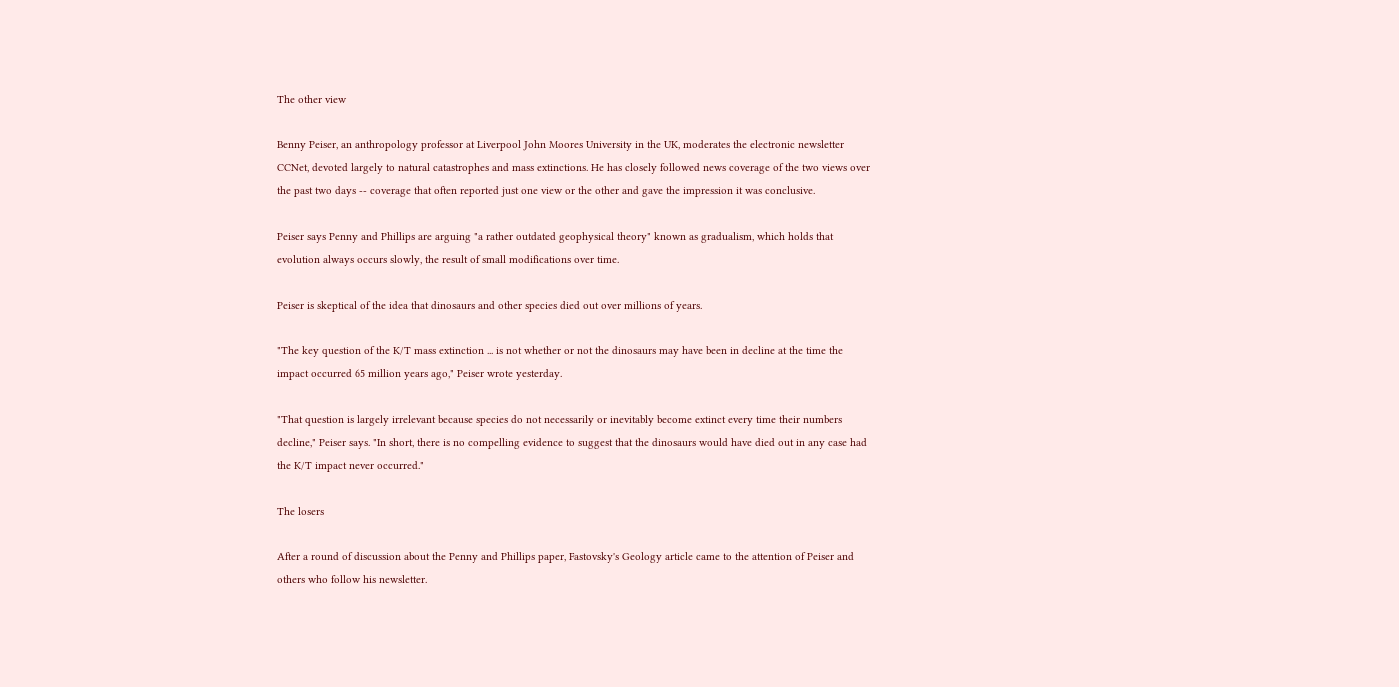The other view

Benny Peiser, an anthropology professor at Liverpool John Moores University in the UK, moderates the electronic newsletter CCNet, devoted largely to natural catastrophes and mass extinctions. He has closely followed news coverage of the two views over the past two days -- coverage that often reported just one view or the other and gave the impression it was conclusive.

Peiser says Penny and Phillips are arguing "a rather outdated geophysical theory" known as gradualism, which holds that evolution always occurs slowly, the result of small modifications over time.

Peiser is skeptical of the idea that dinosaurs and other species died out over millions of years.

"The key question of the K/T mass extinction ... is not whether or not the dinosaurs may have been in decline at the time the impact occurred 65 million years ago," Peiser wrote yesterday.

"That question is largely irrelevant because species do not necessarily or inevitably become extinct every time their numbers decline," Peiser says. "In short, there is no compelling evidence to suggest that the dinosaurs would have died out in any case had the K/T impact never occurred."

The losers

After a round of discussion about the Penny and Phillips paper, Fastovsky's Geology article came to the attention of Peiser and others who follow his newsletter.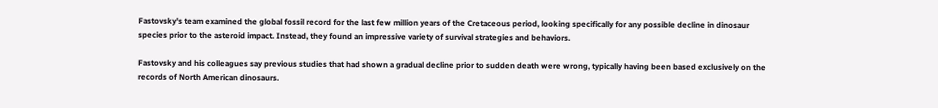Fastovsky's team examined the global fossil record for the last few million years of the Cretaceous period, looking specifically for any possible decline in dinosaur species prior to the asteroid impact. Instead, they found an impressive variety of survival strategies and behaviors.

Fastovsky and his colleagues say previous studies that had shown a gradual decline prior to sudden death were wrong, typically having been based exclusively on the records of North American dinosaurs.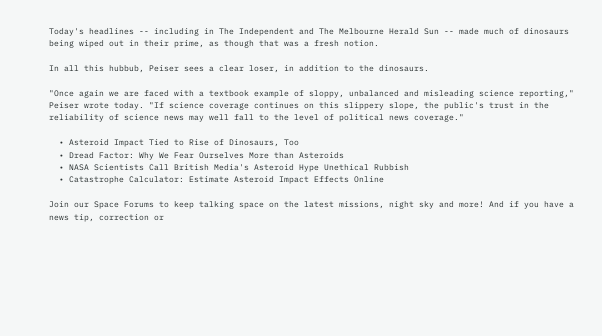Today's headlines -- including in The Independent and The Melbourne Herald Sun -- made much of dinosaurs being wiped out in their prime, as though that was a fresh notion.

In all this hubbub, Peiser sees a clear loser, in addition to the dinosaurs.

"Once again we are faced with a textbook example of sloppy, unbalanced and misleading science reporting," Peiser wrote today. "If science coverage continues on this slippery slope, the public's trust in the reliability of science news may well fall to the level of political news coverage."

  • Asteroid Impact Tied to Rise of Dinosaurs, Too
  • Dread Factor: Why We Fear Ourselves More than Asteroids
  • NASA Scientists Call British Media's Asteroid Hype Unethical Rubbish
  • Catastrophe Calculator: Estimate Asteroid Impact Effects Online

Join our Space Forums to keep talking space on the latest missions, night sky and more! And if you have a news tip, correction or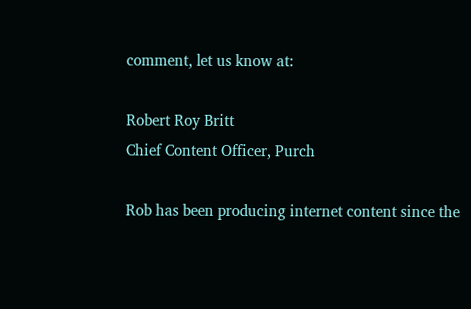comment, let us know at:

Robert Roy Britt
Chief Content Officer, Purch

Rob has been producing internet content since the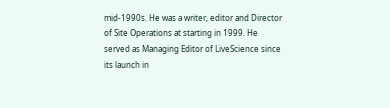mid-1990s. He was a writer, editor and Director of Site Operations at starting in 1999. He served as Managing Editor of LiveScience since its launch in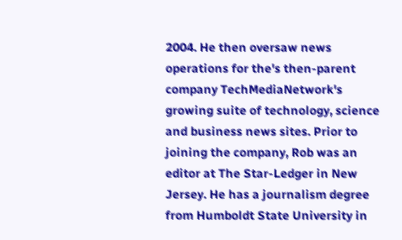2004. He then oversaw news operations for the's then-parent company TechMediaNetwork's growing suite of technology, science and business news sites. Prior to joining the company, Rob was an editor at The Star-Ledger in New Jersey. He has a journalism degree from Humboldt State University in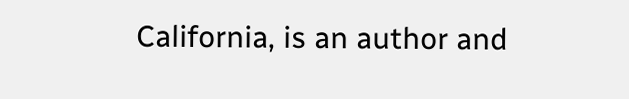California, is an author and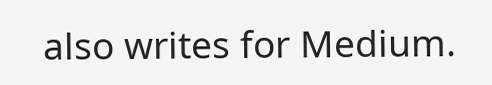also writes for Medium.